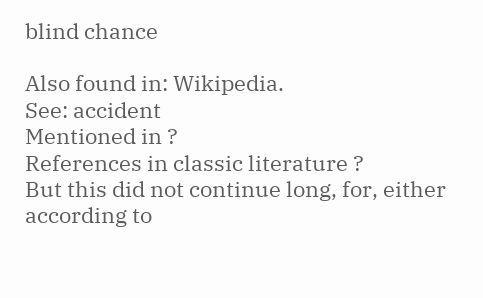blind chance

Also found in: Wikipedia.
See: accident
Mentioned in ?
References in classic literature ?
But this did not continue long, for, either according to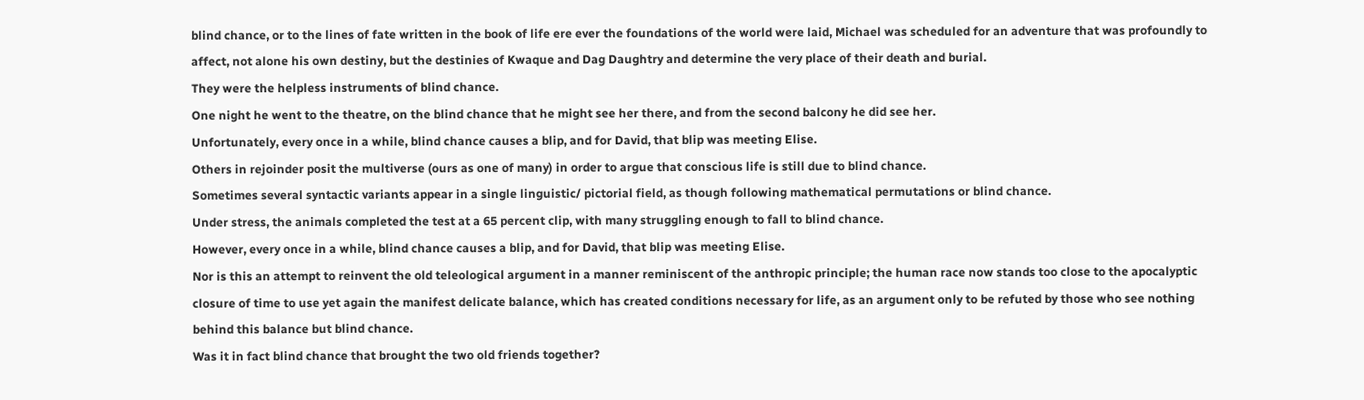blind chance, or to the lines of fate written in the book of life ere ever the foundations of the world were laid, Michael was scheduled for an adventure that was profoundly to affect, not alone his own destiny, but the destinies of Kwaque and Dag Daughtry and determine the very place of their death and burial.
They were the helpless instruments of blind chance.
One night he went to the theatre, on the blind chance that he might see her there, and from the second balcony he did see her.
Unfortunately, every once in a while, blind chance causes a blip, and for David, that blip was meeting Elise.
Others in rejoinder posit the multiverse (ours as one of many) in order to argue that conscious life is still due to blind chance.
Sometimes several syntactic variants appear in a single linguistic/ pictorial field, as though following mathematical permutations or blind chance.
Under stress, the animals completed the test at a 65 percent clip, with many struggling enough to fall to blind chance.
However, every once in a while, blind chance causes a blip, and for David, that blip was meeting Elise.
Nor is this an attempt to reinvent the old teleological argument in a manner reminiscent of the anthropic principle; the human race now stands too close to the apocalyptic closure of time to use yet again the manifest delicate balance, which has created conditions necessary for life, as an argument only to be refuted by those who see nothing behind this balance but blind chance.
Was it in fact blind chance that brought the two old friends together?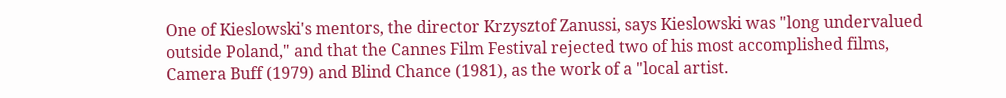One of Kieslowski's mentors, the director Krzysztof Zanussi, says Kieslowski was "long undervalued outside Poland," and that the Cannes Film Festival rejected two of his most accomplished films, Camera Buff (1979) and Blind Chance (1981), as the work of a "local artist.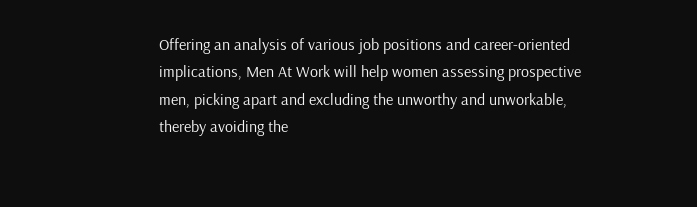Offering an analysis of various job positions and career-oriented implications, Men At Work will help women assessing prospective men, picking apart and excluding the unworthy and unworkable, thereby avoiding the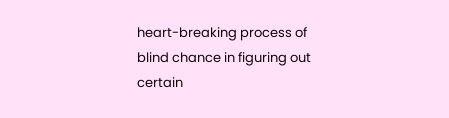heart-breaking process of blind chance in figuring out certain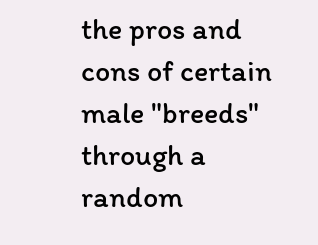the pros and cons of certain male "breeds" through a random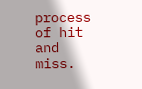process of hit and miss.